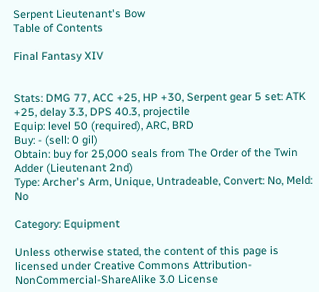Serpent Lieutenant's Bow
Table of Contents

Final Fantasy XIV


Stats: DMG 77, ACC +25, HP +30, Serpent gear 5 set: ATK +25, delay 3.3, DPS 40.3, projectile
Equip: level 50 (required), ARC, BRD
Buy: - (sell: 0 gil)
Obtain: buy for 25,000 seals from The Order of the Twin Adder (Lieutenant 2nd)
Type: Archer's Arm, Unique, Untradeable, Convert: No, Meld: No

Category: Equipment

Unless otherwise stated, the content of this page is licensed under Creative Commons Attribution-NonCommercial-ShareAlike 3.0 License